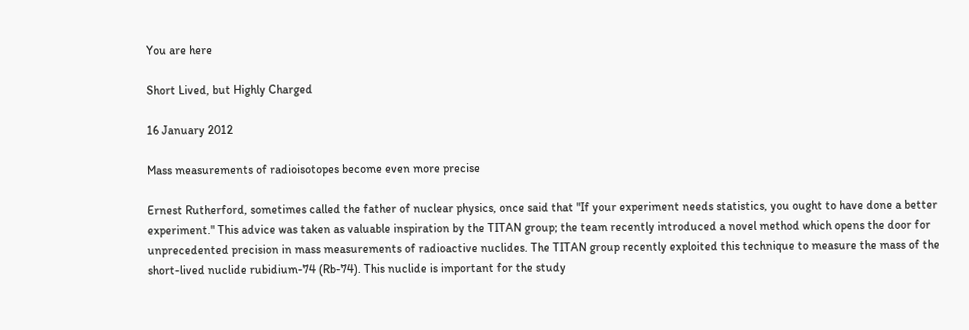You are here

Short Lived, but Highly Charged

16 January 2012

Mass measurements of radioisotopes become even more precise

Ernest Rutherford, sometimes called the father of nuclear physics, once said that "If your experiment needs statistics, you ought to have done a better experiment." This advice was taken as valuable inspiration by the TITAN group; the team recently introduced a novel method which opens the door for unprecedented precision in mass measurements of radioactive nuclides. The TITAN group recently exploited this technique to measure the mass of the short-lived nuclide rubidium-74 (Rb-74). This nuclide is important for the study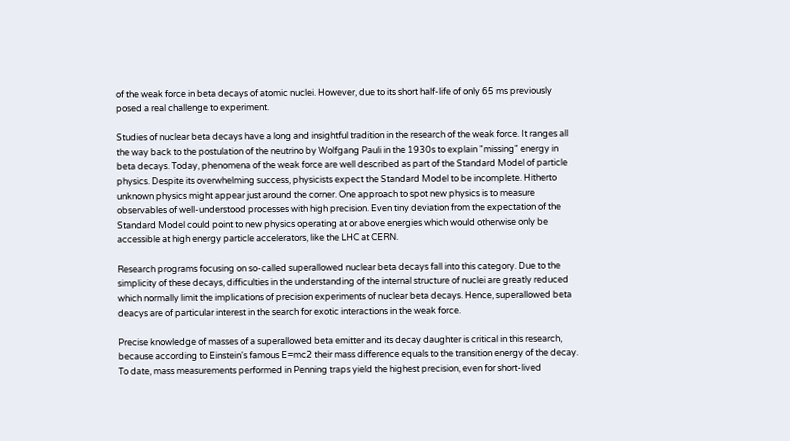of the weak force in beta decays of atomic nuclei. However, due to its short half-life of only 65 ms previously posed a real challenge to experiment.

Studies of nuclear beta decays have a long and insightful tradition in the research of the weak force. It ranges all the way back to the postulation of the neutrino by Wolfgang Pauli in the 1930s to explain "missing" energy in beta decays. Today, phenomena of the weak force are well described as part of the Standard Model of particle physics. Despite its overwhelming success, physicists expect the Standard Model to be incomplete. Hitherto unknown physics might appear just around the corner. One approach to spot new physics is to measure observables of well-understood processes with high precision. Even tiny deviation from the expectation of the Standard Model could point to new physics operating at or above energies which would otherwise only be accessible at high energy particle accelerators, like the LHC at CERN.

Research programs focusing on so-called superallowed nuclear beta decays fall into this category. Due to the simplicity of these decays, difficulties in the understanding of the internal structure of nuclei are greatly reduced which normally limit the implications of precision experiments of nuclear beta decays. Hence, superallowed beta deacys are of particular interest in the search for exotic interactions in the weak force.

Precise knowledge of masses of a superallowed beta emitter and its decay daughter is critical in this research, because according to Einstein's famous E=mc2 their mass difference equals to the transition energy of the decay. To date, mass measurements performed in Penning traps yield the highest precision, even for short-lived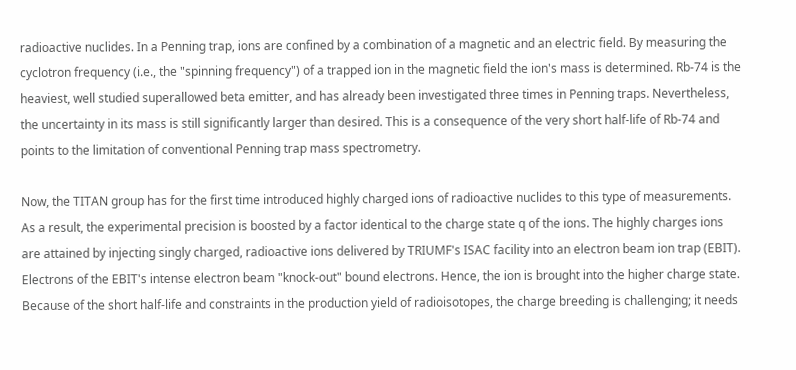radioactive nuclides. In a Penning trap, ions are confined by a combination of a magnetic and an electric field. By measuring the cyclotron frequency (i.e., the "spinning frequency") of a trapped ion in the magnetic field the ion's mass is determined. Rb-74 is the heaviest, well studied superallowed beta emitter, and has already been investigated three times in Penning traps. Nevertheless, the uncertainty in its mass is still significantly larger than desired. This is a consequence of the very short half-life of Rb-74 and points to the limitation of conventional Penning trap mass spectrometry.

Now, the TITAN group has for the first time introduced highly charged ions of radioactive nuclides to this type of measurements. As a result, the experimental precision is boosted by a factor identical to the charge state q of the ions. The highly charges ions are attained by injecting singly charged, radioactive ions delivered by TRIUMF's ISAC facility into an electron beam ion trap (EBIT). Electrons of the EBIT's intense electron beam "knock-out" bound electrons. Hence, the ion is brought into the higher charge state. Because of the short half-life and constraints in the production yield of radioisotopes, the charge breeding is challenging; it needs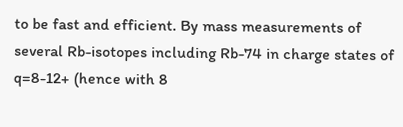to be fast and efficient. By mass measurements of several Rb-isotopes including Rb-74 in charge states of q=8-12+ (hence with 8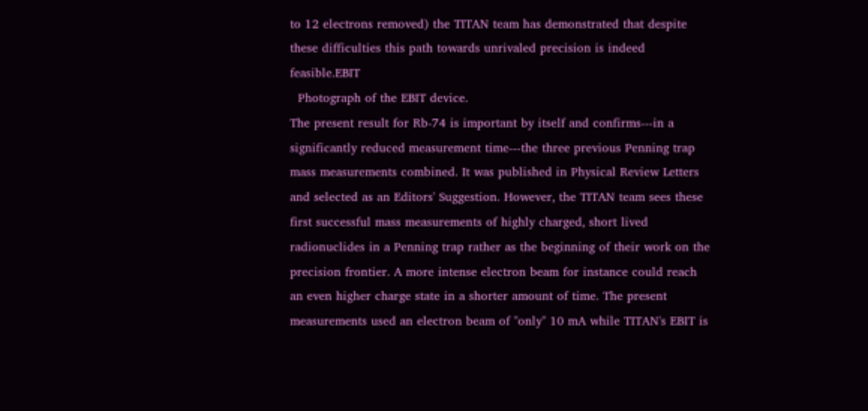to 12 electrons removed) the TITAN team has demonstrated that despite these difficulties this path towards unrivaled precision is indeed feasible.EBIT
  Photograph of the EBIT device.
The present result for Rb-74 is important by itself and confirms---in a significantly reduced measurement time---the three previous Penning trap mass measurements combined. It was published in Physical Review Letters and selected as an Editors' Suggestion. However, the TITAN team sees these first successful mass measurements of highly charged, short lived radionuclides in a Penning trap rather as the beginning of their work on the precision frontier. A more intense electron beam for instance could reach an even higher charge state in a shorter amount of time. The present measurements used an electron beam of "only" 10 mA while TITAN's EBIT is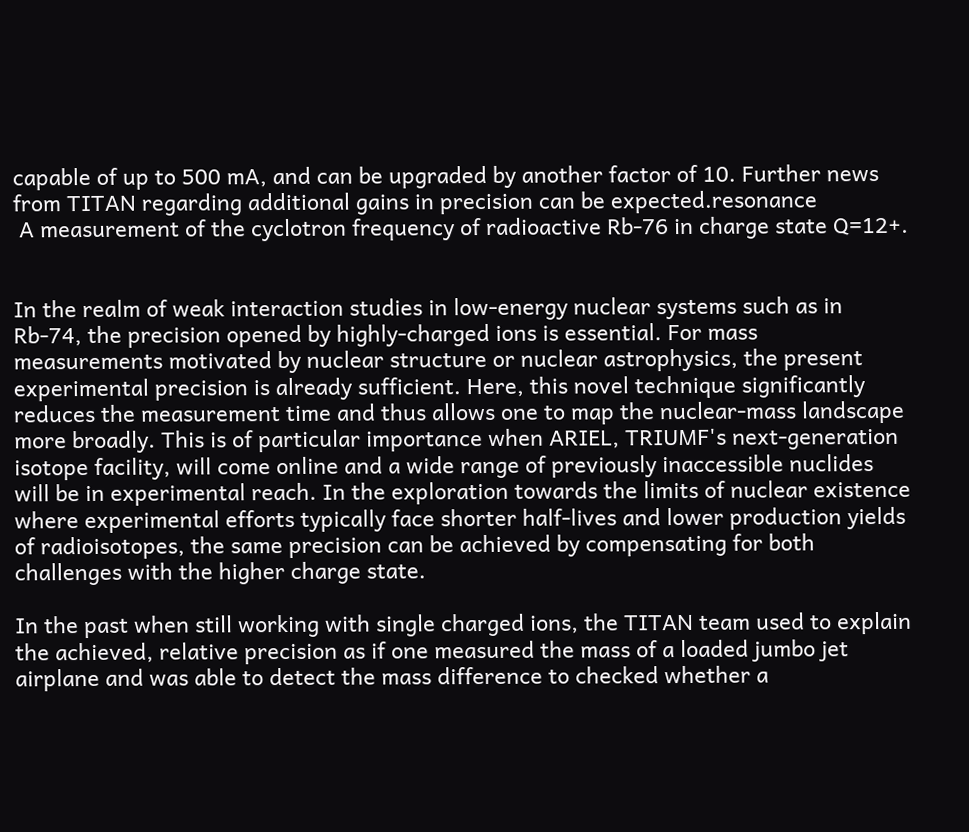capable of up to 500 mA, and can be upgraded by another factor of 10. Further news from TITAN regarding additional gains in precision can be expected.resonance
 A measurement of the cyclotron frequency of radioactive Rb-76 in charge state Q=12+.


In the realm of weak interaction studies in low-energy nuclear systems such as in Rb-74, the precision opened by highly-charged ions is essential. For mass measurements motivated by nuclear structure or nuclear astrophysics, the present experimental precision is already sufficient. Here, this novel technique significantly reduces the measurement time and thus allows one to map the nuclear-mass landscape more broadly. This is of particular importance when ARIEL, TRIUMF's next-generation isotope facility, will come online and a wide range of previously inaccessible nuclides will be in experimental reach. In the exploration towards the limits of nuclear existence where experimental efforts typically face shorter half-lives and lower production yields of radioisotopes, the same precision can be achieved by compensating for both challenges with the higher charge state.

In the past when still working with single charged ions, the TITAN team used to explain the achieved, relative precision as if one measured the mass of a loaded jumbo jet airplane and was able to detect the mass difference to checked whether a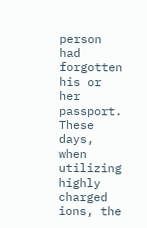person had forgotten his or her passport. These days, when utilizing highly charged ions, the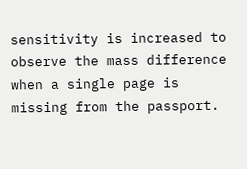sensitivity is increased to observe the mass difference when a single page is missing from the passport.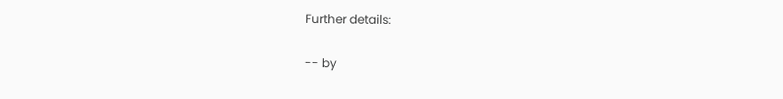Further details:

-- by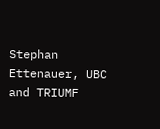Stephan Ettenauer, UBC and TRIUMF